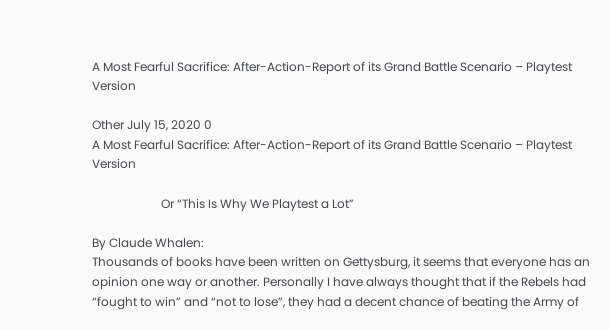A Most Fearful Sacrifice: After-Action-Report of its Grand Battle Scenario – Playtest Version

Other July 15, 2020 0
A Most Fearful Sacrifice: After-Action-Report of its Grand Battle Scenario – Playtest Version

                       Or “This Is Why We Playtest a Lot”

By Claude Whalen:
Thousands of books have been written on Gettysburg, it seems that everyone has an opinion one way or another. Personally I have always thought that if the Rebels had “fought to win” and “not to lose”, they had a decent chance of beating the Army of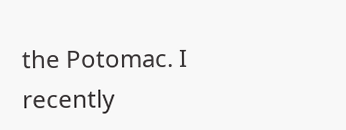the Potomac. I recently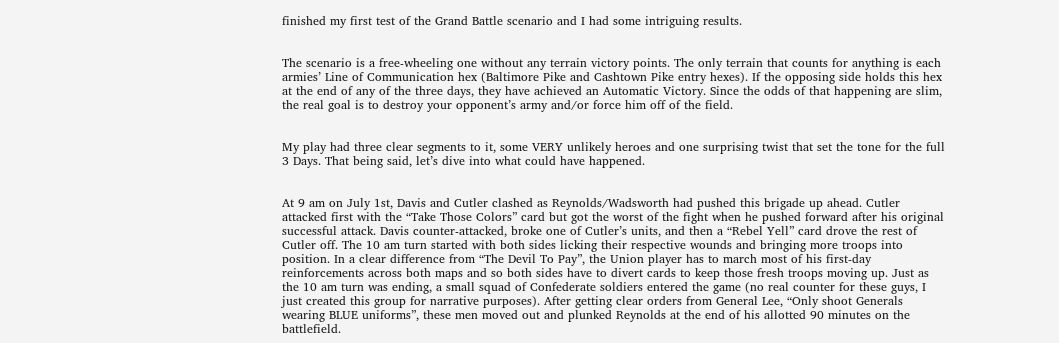finished my first test of the Grand Battle scenario and I had some intriguing results.


The scenario is a free-wheeling one without any terrain victory points. The only terrain that counts for anything is each armies’ Line of Communication hex (Baltimore Pike and Cashtown Pike entry hexes). If the opposing side holds this hex at the end of any of the three days, they have achieved an Automatic Victory. Since the odds of that happening are slim, the real goal is to destroy your opponent’s army and/or force him off of the field.


My play had three clear segments to it, some VERY unlikely heroes and one surprising twist that set the tone for the full 3 Days. That being said, let’s dive into what could have happened.


At 9 am on July 1st, Davis and Cutler clashed as Reynolds/Wadsworth had pushed this brigade up ahead. Cutler attacked first with the “Take Those Colors” card but got the worst of the fight when he pushed forward after his original successful attack. Davis counter-attacked, broke one of Cutler’s units, and then a “Rebel Yell” card drove the rest of Cutler off. The 10 am turn started with both sides licking their respective wounds and bringing more troops into position. In a clear difference from “The Devil To Pay”, the Union player has to march most of his first-day reinforcements across both maps and so both sides have to divert cards to keep those fresh troops moving up. Just as the 10 am turn was ending, a small squad of Confederate soldiers entered the game (no real counter for these guys, I just created this group for narrative purposes). After getting clear orders from General Lee, “Only shoot Generals wearing BLUE uniforms”, these men moved out and plunked Reynolds at the end of his allotted 90 minutes on the battlefield.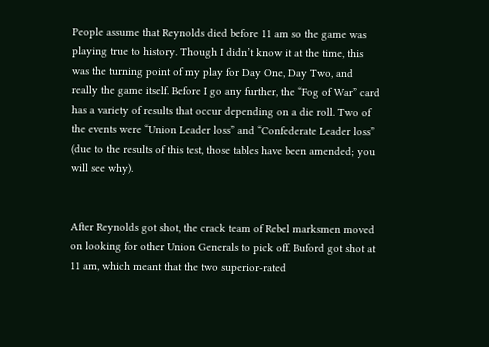People assume that Reynolds died before 11 am so the game was playing true to history. Though I didn’t know it at the time, this was the turning point of my play for Day One, Day Two, and really the game itself. Before I go any further, the “Fog of War” card has a variety of results that occur depending on a die roll. Two of the events were “Union Leader loss” and “Confederate Leader loss” (due to the results of this test, those tables have been amended; you will see why).


After Reynolds got shot, the crack team of Rebel marksmen moved on looking for other Union Generals to pick off. Buford got shot at 11 am, which meant that the two superior-rated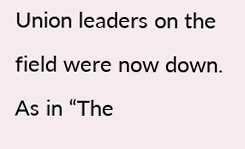Union leaders on the field were now down. As in “The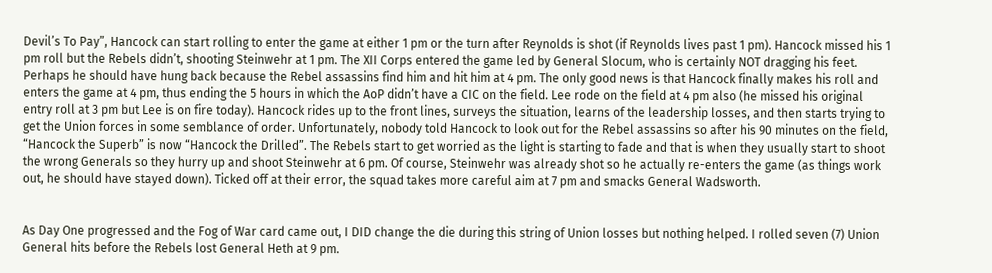Devil’s To Pay”, Hancock can start rolling to enter the game at either 1 pm or the turn after Reynolds is shot (if Reynolds lives past 1 pm). Hancock missed his 1 pm roll but the Rebels didn’t, shooting Steinwehr at 1 pm. The XII Corps entered the game led by General Slocum, who is certainly NOT dragging his feet. Perhaps he should have hung back because the Rebel assassins find him and hit him at 4 pm. The only good news is that Hancock finally makes his roll and enters the game at 4 pm, thus ending the 5 hours in which the AoP didn’t have a CIC on the field. Lee rode on the field at 4 pm also (he missed his original entry roll at 3 pm but Lee is on fire today). Hancock rides up to the front lines, surveys the situation, learns of the leadership losses, and then starts trying to get the Union forces in some semblance of order. Unfortunately, nobody told Hancock to look out for the Rebel assassins so after his 90 minutes on the field, “Hancock the Superb” is now “Hancock the Drilled”. The Rebels start to get worried as the light is starting to fade and that is when they usually start to shoot the wrong Generals so they hurry up and shoot Steinwehr at 6 pm. Of course, Steinwehr was already shot so he actually re-enters the game (as things work out, he should have stayed down). Ticked off at their error, the squad takes more careful aim at 7 pm and smacks General Wadsworth.


As Day One progressed and the Fog of War card came out, I DID change the die during this string of Union losses but nothing helped. I rolled seven (7) Union General hits before the Rebels lost General Heth at 9 pm.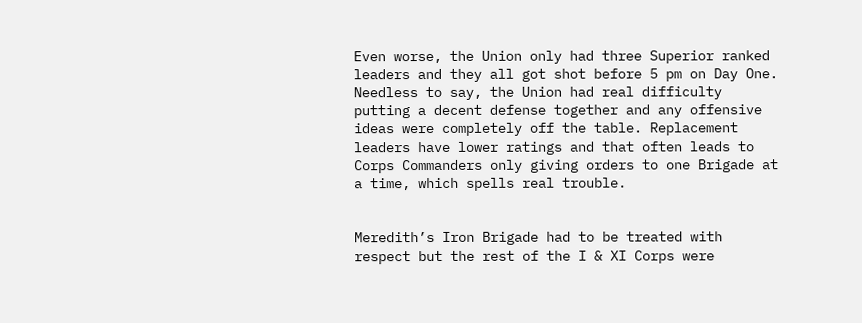Even worse, the Union only had three Superior ranked leaders and they all got shot before 5 pm on Day One. Needless to say, the Union had real difficulty putting a decent defense together and any offensive ideas were completely off the table. Replacement leaders have lower ratings and that often leads to Corps Commanders only giving orders to one Brigade at a time, which spells real trouble.


Meredith’s Iron Brigade had to be treated with respect but the rest of the I & XI Corps were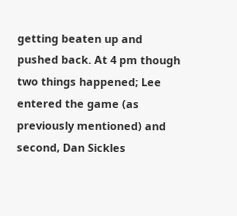getting beaten up and pushed back. At 4 pm though two things happened; Lee entered the game (as previously mentioned) and second, Dan Sickles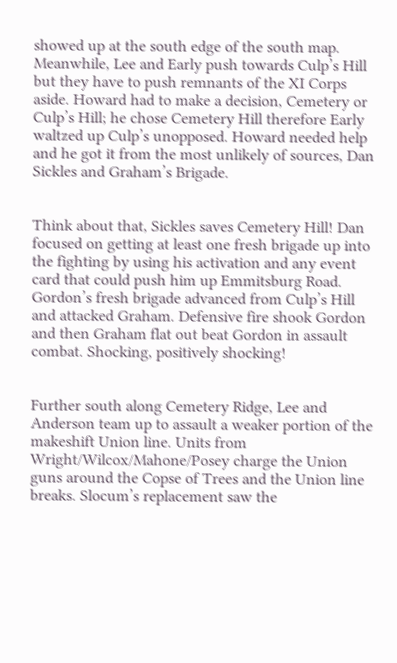showed up at the south edge of the south map. Meanwhile, Lee and Early push towards Culp’s Hill but they have to push remnants of the XI Corps aside. Howard had to make a decision, Cemetery or Culp’s Hill; he chose Cemetery Hill therefore Early waltzed up Culp’s unopposed. Howard needed help and he got it from the most unlikely of sources, Dan Sickles and Graham’s Brigade.


Think about that, Sickles saves Cemetery Hill! Dan focused on getting at least one fresh brigade up into the fighting by using his activation and any event card that could push him up Emmitsburg Road. Gordon’s fresh brigade advanced from Culp’s Hill and attacked Graham. Defensive fire shook Gordon and then Graham flat out beat Gordon in assault combat. Shocking, positively shocking!


Further south along Cemetery Ridge, Lee and Anderson team up to assault a weaker portion of the makeshift Union line. Units from Wright/Wilcox/Mahone/Posey charge the Union guns around the Copse of Trees and the Union line breaks. Slocum’s replacement saw the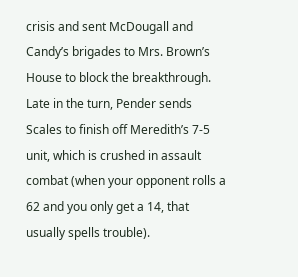crisis and sent McDougall and Candy’s brigades to Mrs. Brown’s House to block the breakthrough. Late in the turn, Pender sends Scales to finish off Meredith’s 7-5 unit, which is crushed in assault combat (when your opponent rolls a 62 and you only get a 14, that usually spells trouble).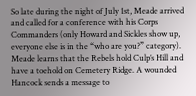So late during the night of July 1st, Meade arrived and called for a conference with his Corps Commanders (only Howard and Sickles show up, everyone else is in the “who are you?” category). Meade learns that the Rebels hold Culp’s Hill and have a toehold on Cemetery Ridge. A wounded Hancock sends a message to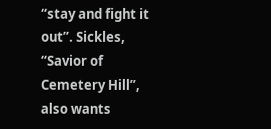“stay and fight it out”. Sickles, “Savior of Cemetery Hill”, also wants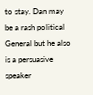to stay. Dan may be a rash political General but he also is a persuasive speaker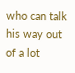who can talk his way out of a lot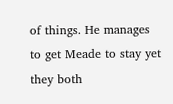of things. He manages to get Meade to stay yet they both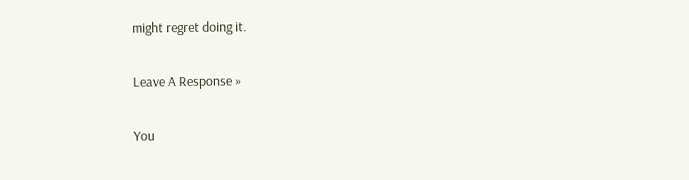might regret doing it.

Leave A Response »

You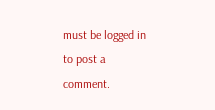must be logged in to post a comment.